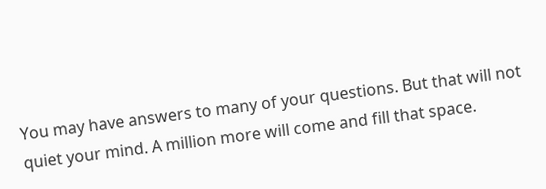You may have answers to many of your questions. But that will not quiet your mind. A million more will come and fill that space.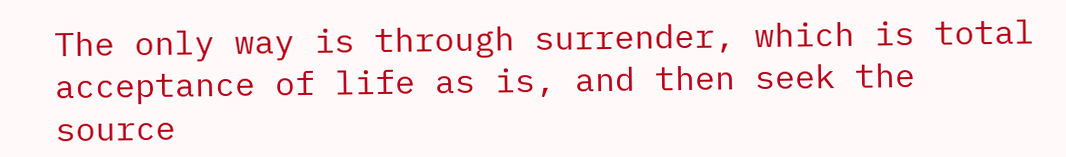The only way is through surrender, which is total acceptance of life as is, and then seek the source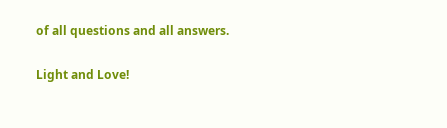of all questions and all answers.

Light and Love!